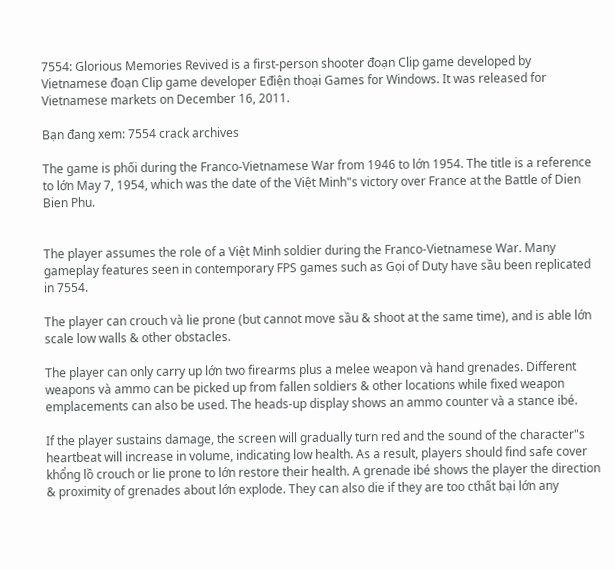7554: Glorious Memories Revived is a first-person shooter đoạn Clip game developed by Vietnamese đoạn Clip game developer Eđiện thoại Games for Windows. It was released for Vietnamese markets on December 16, 2011.

Bạn đang xem: 7554 crack archives

The game is phối during the Franco-Vietnamese War from 1946 to lớn 1954. The title is a reference to lớn May 7, 1954, which was the date of the Việt Minh"s victory over France at the Battle of Dien Bien Phu.


The player assumes the role of a Việt Minh soldier during the Franco-Vietnamese War. Many gameplay features seen in contemporary FPS games such as Gọi of Duty have sầu been replicated in 7554.

The player can crouch và lie prone (but cannot move sầu & shoot at the same time), and is able lớn scale low walls & other obstacles.

The player can only carry up lớn two firearms plus a melee weapon và hand grenades. Different weapons và ammo can be picked up from fallen soldiers & other locations while fixed weapon emplacements can also be used. The heads-up display shows an ammo counter và a stance ibé.

If the player sustains damage, the screen will gradually turn red and the sound of the character"s heartbeat will increase in volume, indicating low health. As a result, players should find safe cover khổng lồ crouch or lie prone to lớn restore their health. A grenade ibé shows the player the direction & proximity of grenades about lớn explode. They can also die if they are too cthất bại lớn any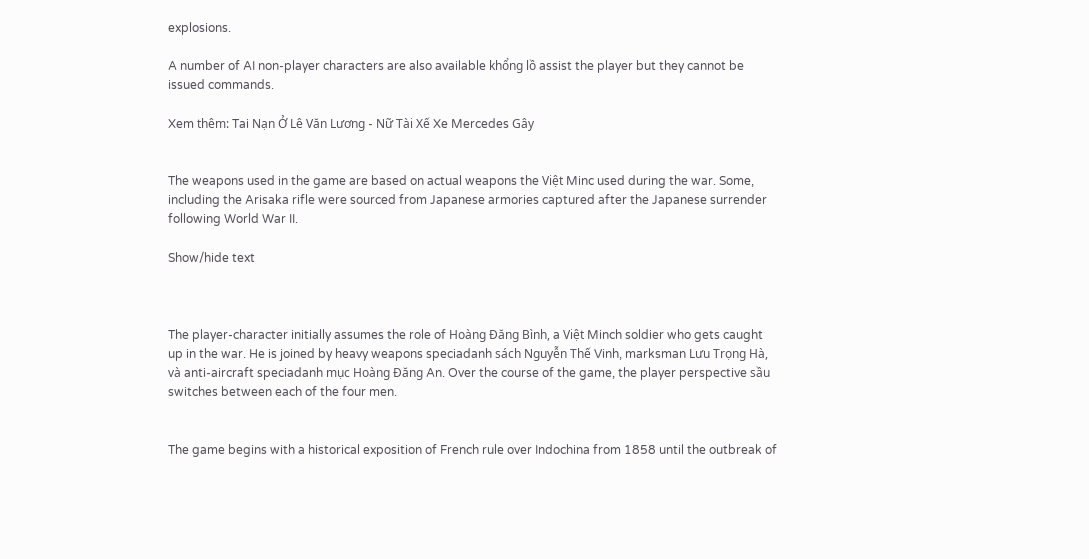explosions.

A number of AI non-player characters are also available khổng lồ assist the player but they cannot be issued commands.

Xem thêm: Tai Nạn Ở Lê Văn Lương - Nữ Tài Xế Xe Mercedes Gây


The weapons used in the game are based on actual weapons the Việt Minc used during the war. Some, including the Arisaka rifle were sourced from Japanese armories captured after the Japanese surrender following World War II.

Show/hide text



The player-character initially assumes the role of Hoàng Đăng Bình, a Việt Minch soldier who gets caught up in the war. He is joined by heavy weapons speciadanh sách Nguyễn Thế Vinh, marksman Lưu Trọng Hà, và anti-aircraft speciadanh mục Hoàng Đăng An. Over the course of the game, the player perspective sầu switches between each of the four men.


The game begins with a historical exposition of French rule over Indochina from 1858 until the outbreak of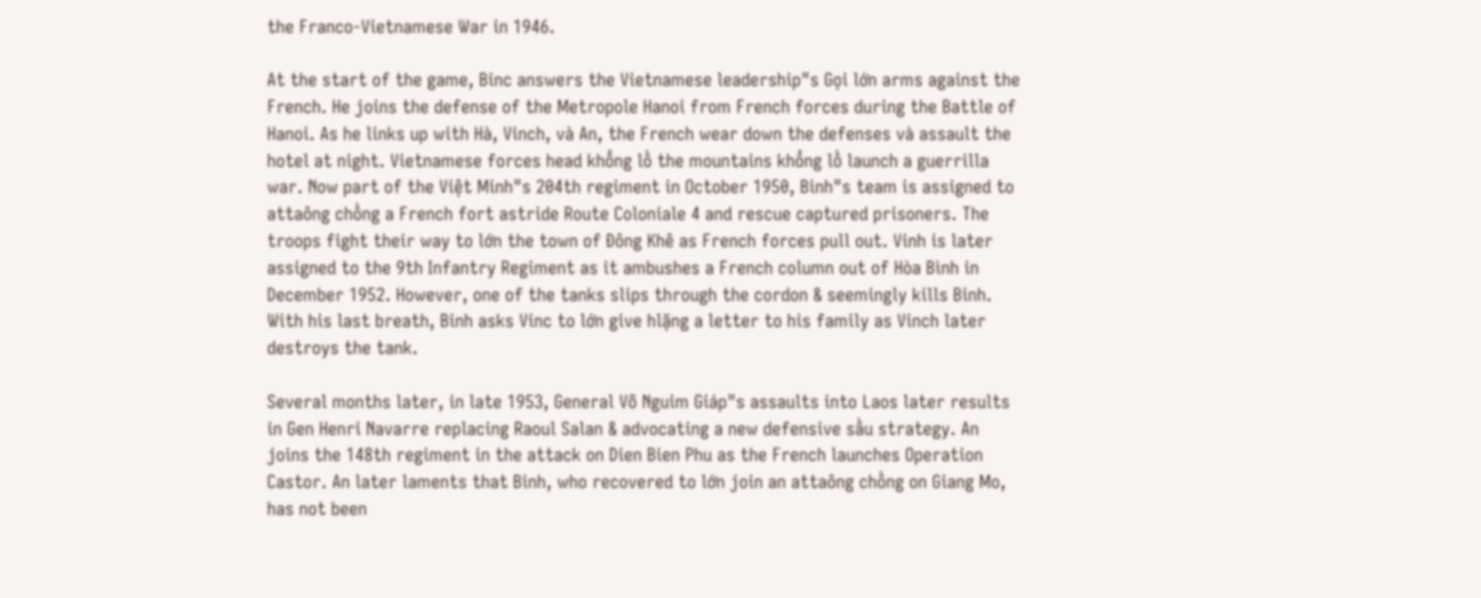the Franco-Vietnamese War in 1946.

At the start of the game, Binc answers the Vietnamese leadership"s Gọi lớn arms against the French. He joins the defense of the Metropole Hanoi from French forces during the Battle of Hanoi. As he links up with Hà, Vinch, và An, the French wear down the defenses và assault the hotel at night. Vietnamese forces head khổng lồ the mountains khổng lồ launch a guerrilla war. Now part of the Việt Minh"s 204th regiment in October 1950, Binh"s team is assigned to attaông chồng a French fort astride Route Coloniale 4 and rescue captured prisoners. The troops fight their way to lớn the town of Đông Khê as French forces pull out. Vinh is later assigned to the 9th Infantry Regiment as it ambushes a French column out of Hòa Bình in December 1952. However, one of the tanks slips through the cordon & seemingly kills Binh. With his last breath, Binh asks Vinc to lớn give hlặng a letter to his family as Vinch later destroys the tank.

Several months later, in late 1953, General Võ Nguim Giáp"s assaults into Laos later results in Gen Henri Navarre replacing Raoul Salan & advocating a new defensive sầu strategy. An joins the 148th regiment in the attack on Dien Bien Phu as the French launches Operation Castor. An later laments that Binh, who recovered to lớn join an attaông chồng on Giang Mo, has not been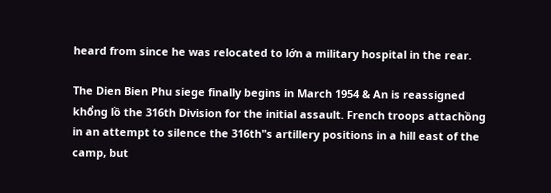heard from since he was relocated to lớn a military hospital in the rear.

The Dien Bien Phu siege finally begins in March 1954 & An is reassigned khổng lồ the 316th Division for the initial assault. French troops attachồng in an attempt to silence the 316th"s artillery positions in a hill east of the camp, but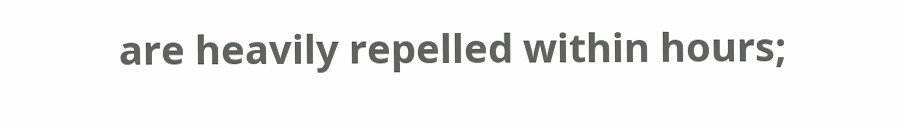are heavily repelled within hours;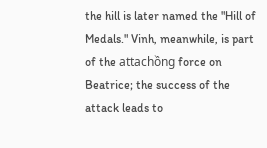the hill is later named the "Hill of Medals." Vinh, meanwhile, is part of the attachồng force on Beatrice; the success of the attack leads to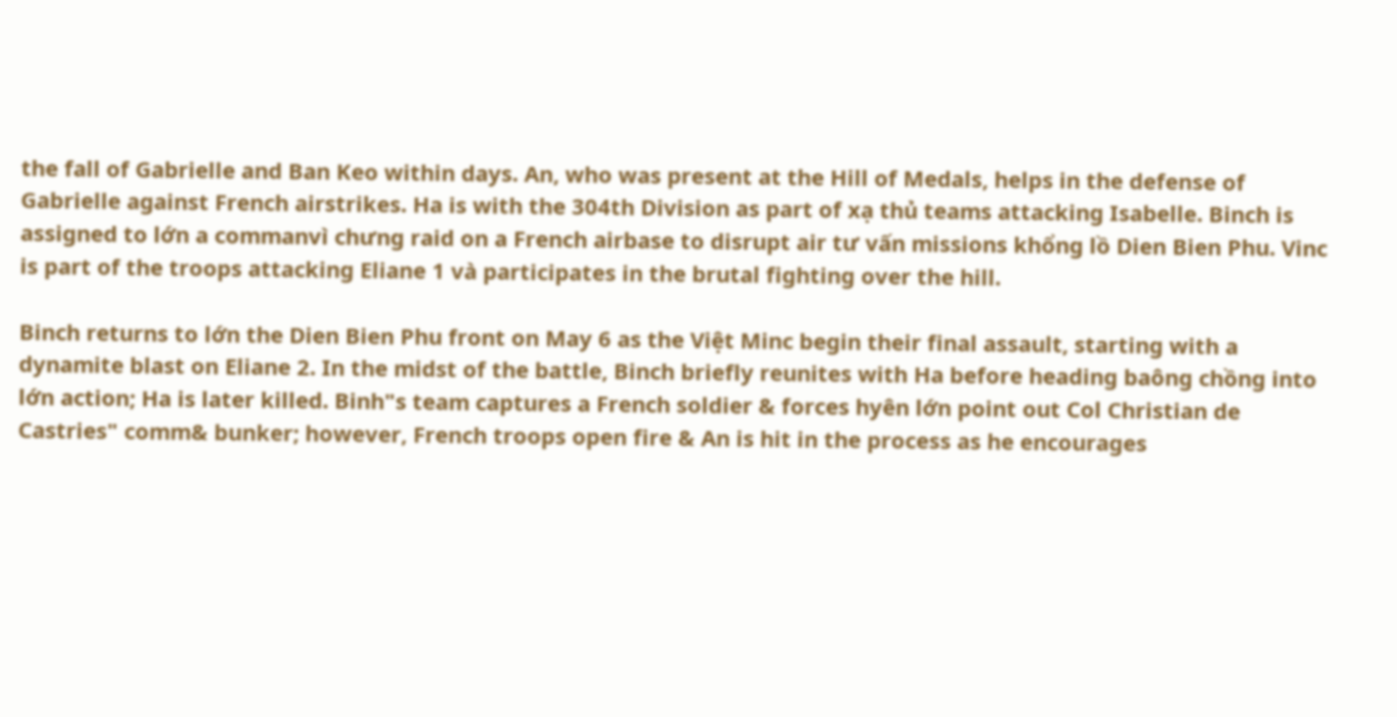the fall of Gabrielle and Ban Keo within days. An, who was present at the Hill of Medals, helps in the defense of Gabrielle against French airstrikes. Ha is with the 304th Division as part of xạ thủ teams attacking Isabelle. Binch is assigned to lớn a commanvì chưng raid on a French airbase to disrupt air tư vấn missions khổng lồ Dien Bien Phu. Vinc is part of the troops attacking Eliane 1 và participates in the brutal fighting over the hill.

Binch returns to lớn the Dien Bien Phu front on May 6 as the Việt Minc begin their final assault, starting with a dynamite blast on Eliane 2. In the midst of the battle, Binch briefly reunites with Ha before heading baông chồng into lớn action; Ha is later killed. Binh"s team captures a French soldier & forces hyên lớn point out Col Christian de Castries" comm& bunker; however, French troops open fire & An is hit in the process as he encourages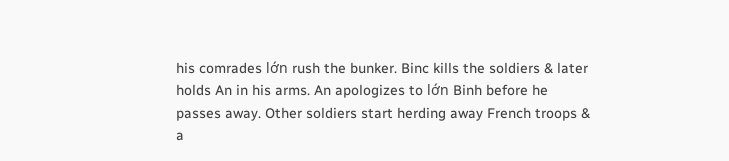his comrades lớn rush the bunker. Binc kills the soldiers & later holds An in his arms. An apologizes to lớn Binh before he passes away. Other soldiers start herding away French troops & a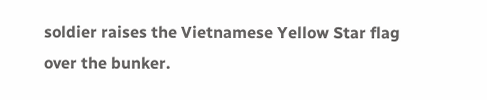soldier raises the Vietnamese Yellow Star flag over the bunker.